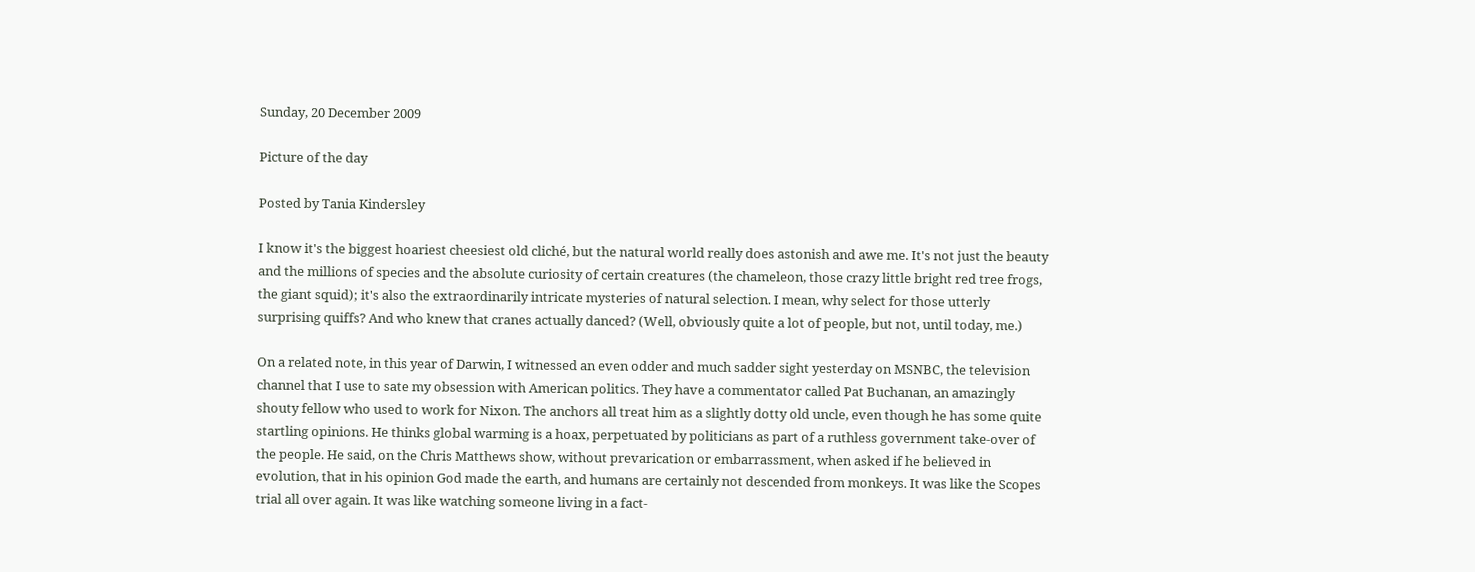Sunday, 20 December 2009

Picture of the day

Posted by Tania Kindersley

I know it's the biggest hoariest cheesiest old cliché, but the natural world really does astonish and awe me. It's not just the beauty and the millions of species and the absolute curiosity of certain creatures (the chameleon, those crazy little bright red tree frogs, the giant squid); it's also the extraordinarily intricate mysteries of natural selection. I mean, why select for those utterly surprising quiffs? And who knew that cranes actually danced? (Well, obviously quite a lot of people, but not, until today, me.)

On a related note, in this year of Darwin, I witnessed an even odder and much sadder sight yesterday on MSNBC, the television channel that I use to sate my obsession with American politics. They have a commentator called Pat Buchanan, an amazingly shouty fellow who used to work for Nixon. The anchors all treat him as a slightly dotty old uncle, even though he has some quite startling opinions. He thinks global warming is a hoax, perpetuated by politicians as part of a ruthless government take-over of the people. He said, on the Chris Matthews show, without prevarication or embarrassment, when asked if he believed in evolution, that in his opinion God made the earth, and humans are certainly not descended from monkeys. It was like the Scopes trial all over again. It was like watching someone living in a fact-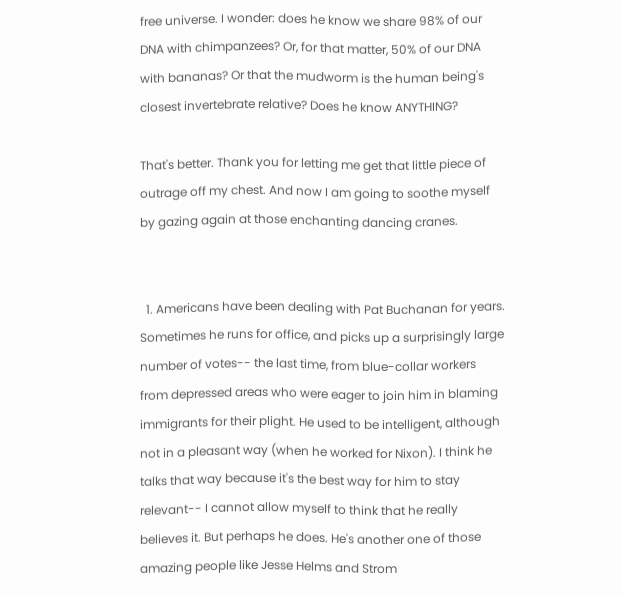free universe. I wonder: does he know we share 98% of our DNA with chimpanzees? Or, for that matter, 50% of our DNA with bananas? Or that the mudworm is the human being's closest invertebrate relative? Does he know ANYTHING?

That's better. Thank you for letting me get that little piece of outrage off my chest. And now I am going to soothe myself by gazing again at those enchanting dancing cranes.


  1. Americans have been dealing with Pat Buchanan for years. Sometimes he runs for office, and picks up a surprisingly large number of votes-- the last time, from blue-collar workers from depressed areas who were eager to join him in blaming immigrants for their plight. He used to be intelligent, although not in a pleasant way (when he worked for Nixon). I think he talks that way because it's the best way for him to stay relevant-- I cannot allow myself to think that he really believes it. But perhaps he does. He's another one of those amazing people like Jesse Helms and Strom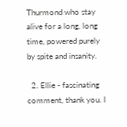Thurmond who stay alive for a long, long time, powered purely by spite and insanity.

  2. Ellie - fascinating comment, thank you. I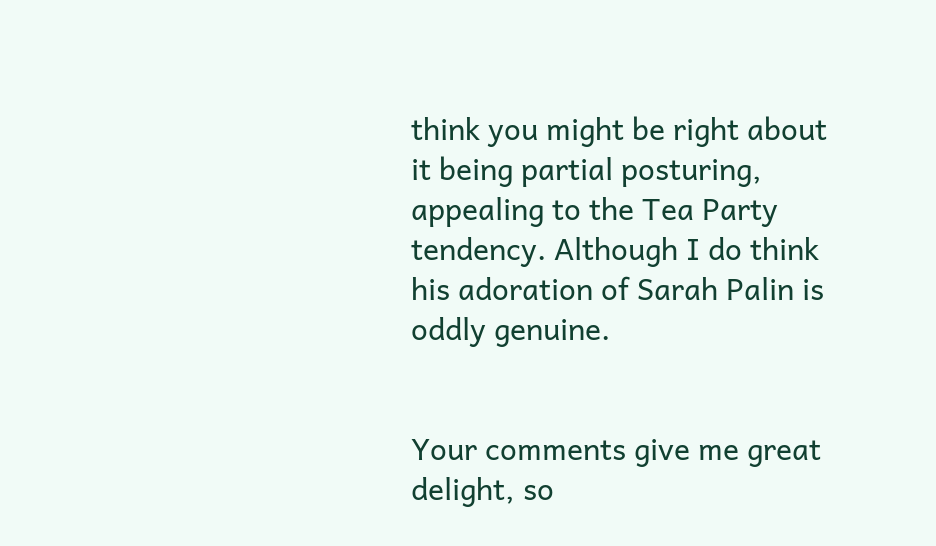think you might be right about it being partial posturing, appealing to the Tea Party tendency. Although I do think his adoration of Sarah Palin is oddly genuine.


Your comments give me great delight, so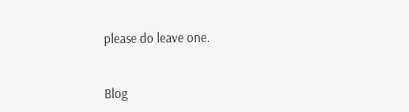please do leave one.


Blog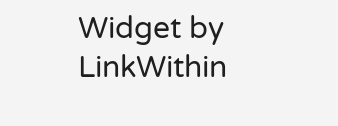Widget by LinkWithin